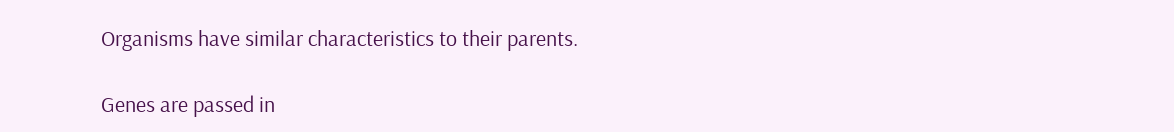Organisms have similar characteristics to their parents.

Genes are passed in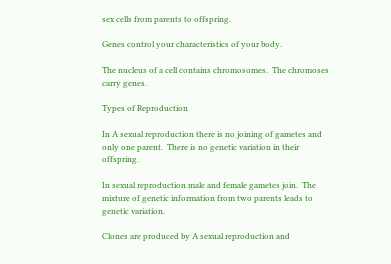sex cells from parents to offspring.

Genes control your characteristics of your body.

The nucleus of a cell contains chromosomes.  The chromoses carry genes.

Types of Reproduction

In A sexual reproduction there is no joining of gametes and only one parent.  There is no genetic variation in their offspring.

In sexual reproduction male and female gametes join.  The mixture of genetic information from two parents leads to genetic variation.

Clones are produced by A sexual reproduction and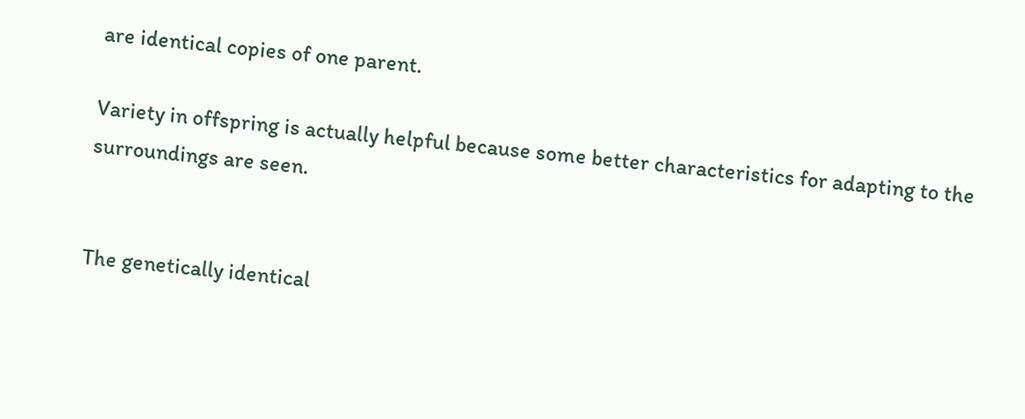are identical copies of one parent.

Variety in offspring is actually helpful because some better characteristics for adapting to the surroundings are seen.


The genetically identical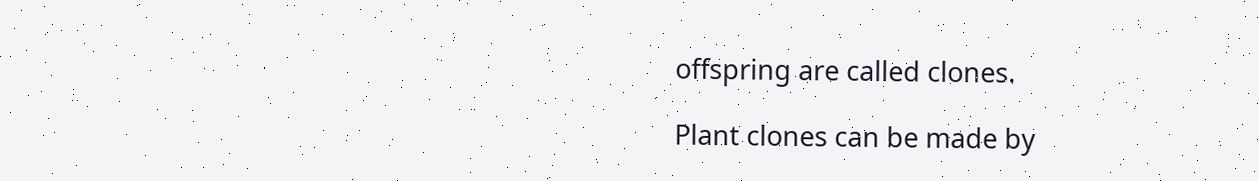offspring are called clones.

Plant clones can be made by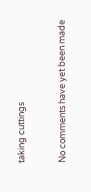taking cuttings


No comments have yet been made